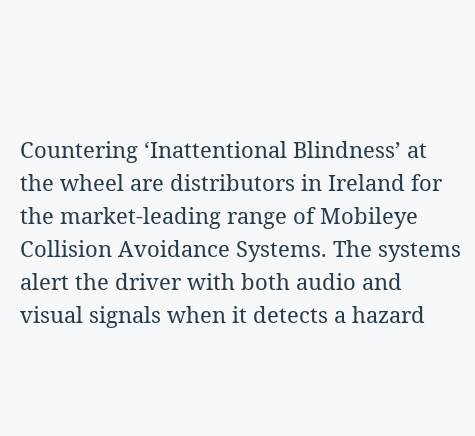Countering ‘Inattentional Blindness’ at the wheel are distributors in Ireland for the market-leading range of Mobileye Collision Avoidance Systems. The systems alert the driver with both audio and visual signals when it detects a hazard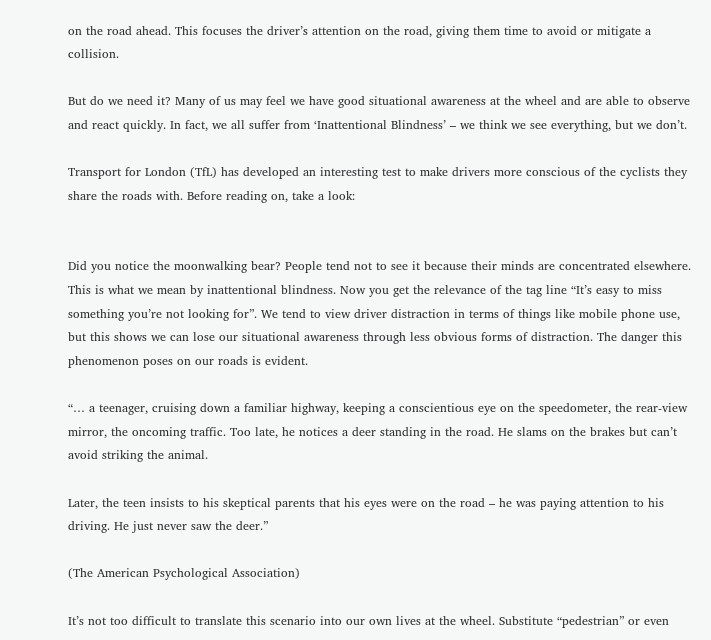on the road ahead. This focuses the driver’s attention on the road, giving them time to avoid or mitigate a collision.

But do we need it? Many of us may feel we have good situational awareness at the wheel and are able to observe and react quickly. In fact, we all suffer from ‘Inattentional Blindness’ – we think we see everything, but we don’t.

Transport for London (TfL) has developed an interesting test to make drivers more conscious of the cyclists they share the roads with. Before reading on, take a look:


Did you notice the moonwalking bear? People tend not to see it because their minds are concentrated elsewhere. This is what we mean by inattentional blindness. Now you get the relevance of the tag line “It’s easy to miss something you’re not looking for”. We tend to view driver distraction in terms of things like mobile phone use, but this shows we can lose our situational awareness through less obvious forms of distraction. The danger this phenomenon poses on our roads is evident.

“… a teenager, cruising down a familiar highway, keeping a conscientious eye on the speedometer, the rear-view mirror, the oncoming traffic. Too late, he notices a deer standing in the road. He slams on the brakes but can’t avoid striking the animal.

Later, the teen insists to his skeptical parents that his eyes were on the road – he was paying attention to his driving. He just never saw the deer.”

(The American Psychological Association)

It’s not too difficult to translate this scenario into our own lives at the wheel. Substitute “pedestrian” or even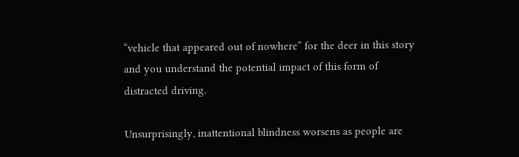“vehicle that appeared out of nowhere” for the deer in this story and you understand the potential impact of this form of distracted driving.

Unsurprisingly, inattentional blindness worsens as people are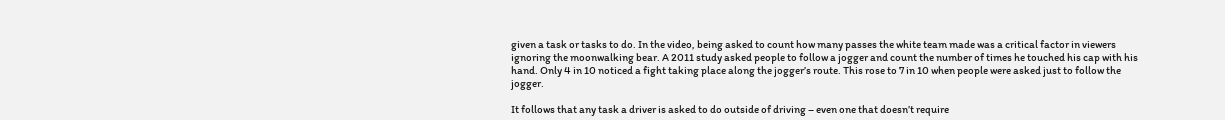given a task or tasks to do. In the video, being asked to count how many passes the white team made was a critical factor in viewers ignoring the moonwalking bear. A 2011 study asked people to follow a jogger and count the number of times he touched his cap with his hand. Only 4 in 10 noticed a fight taking place along the jogger’s route. This rose to 7 in 10 when people were asked just to follow the jogger.

It follows that any task a driver is asked to do outside of driving – even one that doesn’t require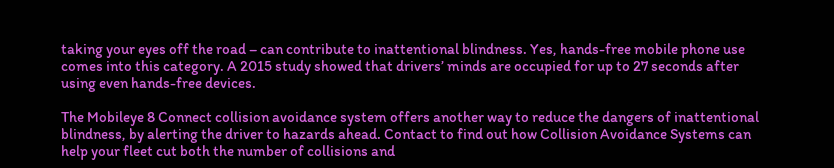taking your eyes off the road – can contribute to inattentional blindness. Yes, hands-free mobile phone use comes into this category. A 2015 study showed that drivers’ minds are occupied for up to 27 seconds after using even hands-free devices.

The Mobileye 8 Connect collision avoidance system offers another way to reduce the dangers of inattentional blindness, by alerting the driver to hazards ahead. Contact to find out how Collision Avoidance Systems can help your fleet cut both the number of collisions and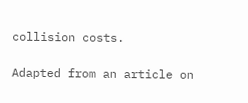collision costs.

Adapted from an article on